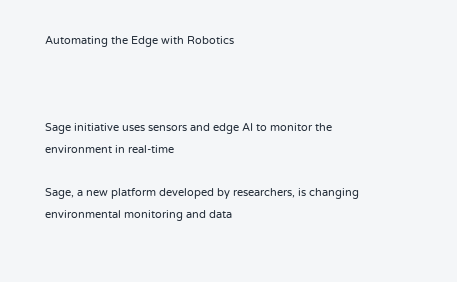Automating the Edge with Robotics



Sage initiative uses sensors and edge AI to monitor the environment in real-time

Sage, a new platform developed by researchers, is changing environmental monitoring and data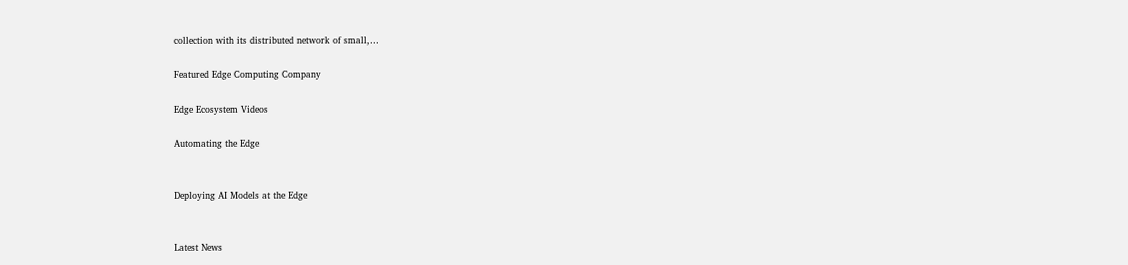collection with its distributed network of small,…

Featured Edge Computing Company

Edge Ecosystem Videos

Automating the Edge


Deploying AI Models at the Edge


Latest News